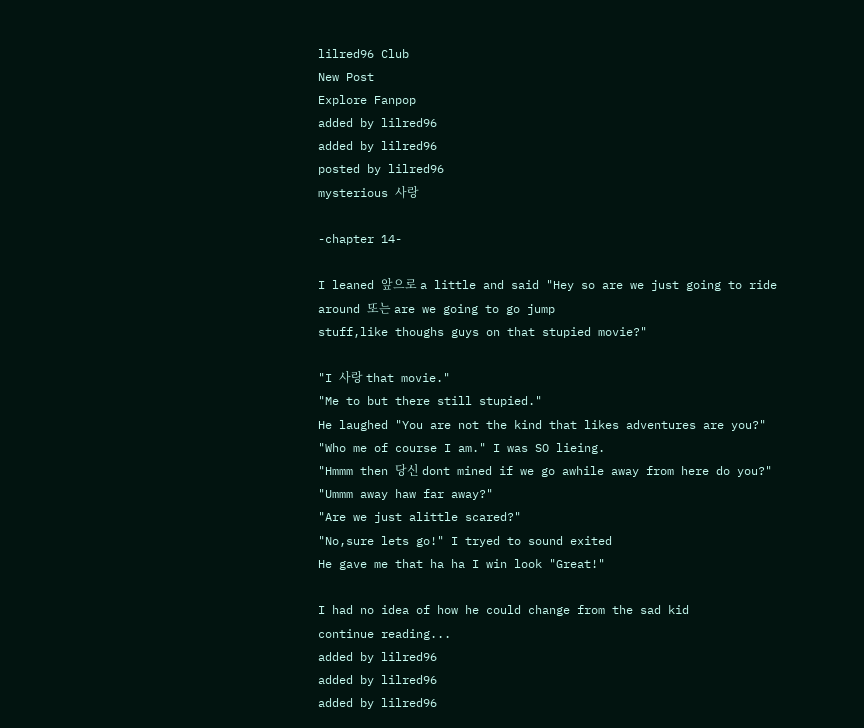lilred96 Club
New Post
Explore Fanpop
added by lilred96
added by lilred96
posted by lilred96
mysterious 사랑

-chapter 14-

I leaned 앞으로 a little and said "Hey so are we just going to ride
around 또는 are we going to go jump
stuff,like thoughs guys on that stupied movie?"

"I 사랑 that movie."
"Me to but there still stupied."
He laughed "You are not the kind that likes adventures are you?"
"Who me of course I am." I was SO lieing.
"Hmmm then 당신 dont mined if we go awhile away from here do you?"
"Ummm away haw far away?"
"Are we just alittle scared?"
"No,sure lets go!" I tryed to sound exited
He gave me that ha ha I win look "Great!"

I had no idea of how he could change from the sad kid
continue reading...
added by lilred96
added by lilred96
added by lilred96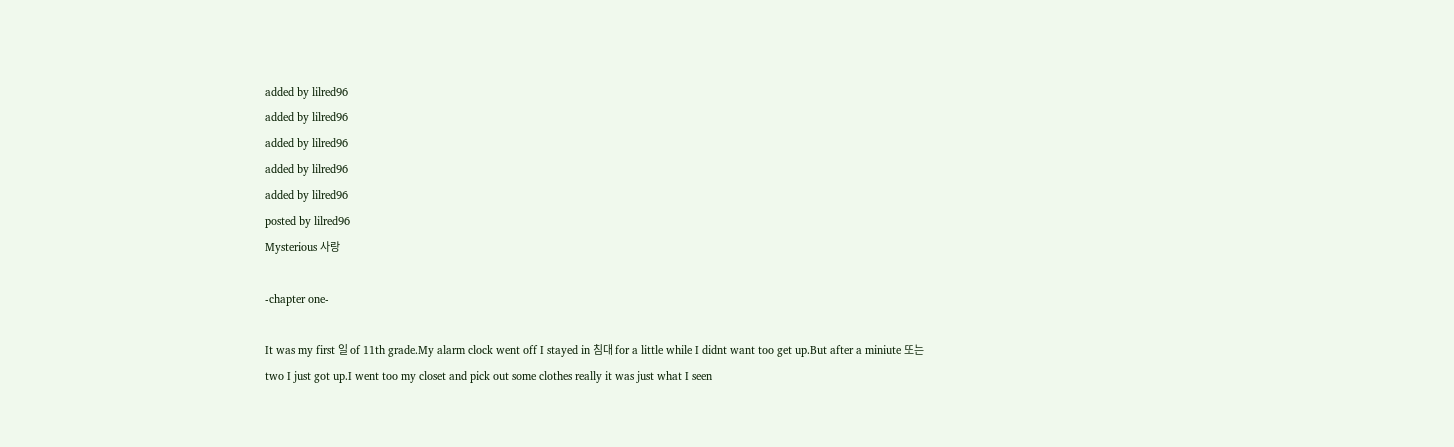added by lilred96
added by lilred96
added by lilred96
added by lilred96
added by lilred96
posted by lilred96
Mysterious 사랑

-chapter one-

It was my first 일 of 11th grade.My alarm clock went off I stayed in 침대 for a little while I didnt want too get up.But after a miniute 또는 two I just got up.I went too my closet and pick out some clothes really it was just what I seen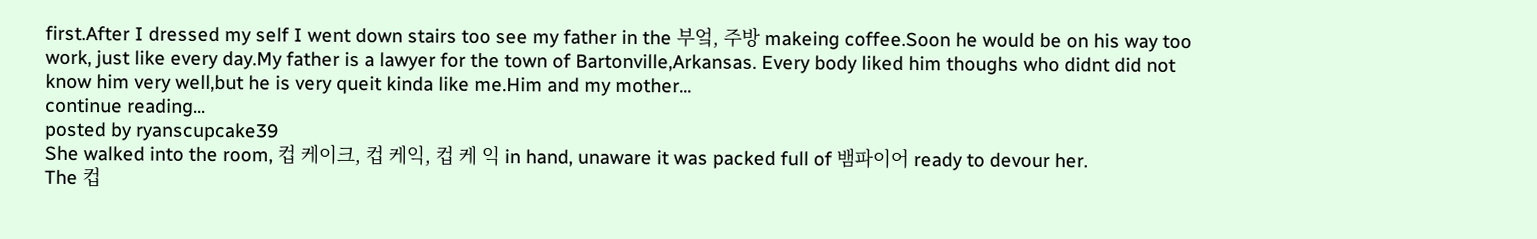first.After I dressed my self I went down stairs too see my father in the 부엌, 주방 makeing coffee.Soon he would be on his way too work, just like every day.My father is a lawyer for the town of Bartonville,Arkansas. Every body liked him thoughs who didnt did not know him very well,but he is very queit kinda like me.Him and my mother...
continue reading...
posted by ryanscupcake39
She walked into the room, 컵 케이크, 컵 케익, 컵 케 익 in hand, unaware it was packed full of 뱀파이어 ready to devour her.
The 컵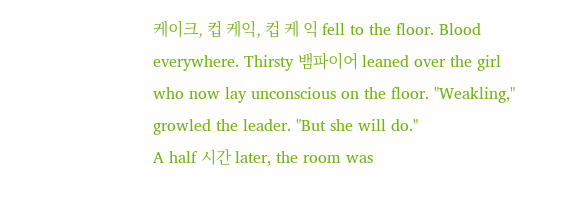케이크, 컵 케익, 컵 케 익 fell to the floor. Blood everywhere. Thirsty 뱀파이어 leaned over the girl who now lay unconscious on the floor. "Weakling," growled the leader. "But she will do."
A half 시간 later, the room was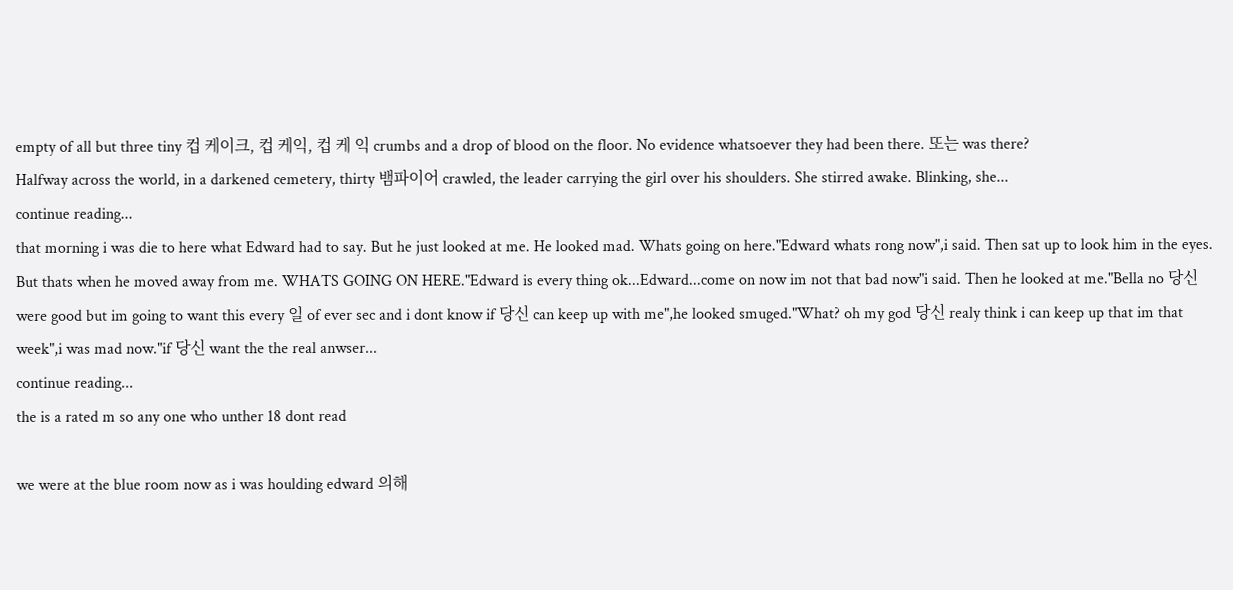empty of all but three tiny 컵 케이크, 컵 케익, 컵 케 익 crumbs and a drop of blood on the floor. No evidence whatsoever they had been there. 또는 was there?
Halfway across the world, in a darkened cemetery, thirty 뱀파이어 crawled, the leader carrying the girl over his shoulders. She stirred awake. Blinking, she...
continue reading...
that morning i was die to here what Edward had to say. But he just looked at me. He looked mad. Whats going on here."Edward whats rong now",i said. Then sat up to look him in the eyes. But thats when he moved away from me. WHATS GOING ON HERE."Edward is every thing ok...Edward...come on now im not that bad now"i said. Then he looked at me."Bella no 당신 were good but im going to want this every 일 of ever sec and i dont know if 당신 can keep up with me",he looked smuged."What? oh my god 당신 realy think i can keep up that im that week",i was mad now."if 당신 want the the real anwser...
continue reading...
the is a rated m so any one who unther 18 dont read

we were at the blue room now as i was houlding edward 의해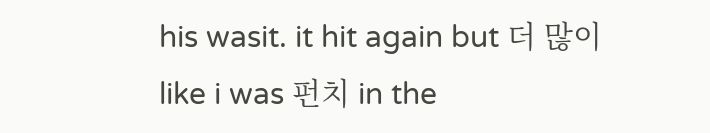his wasit. it hit again but 더 많이 like i was 펀치 in the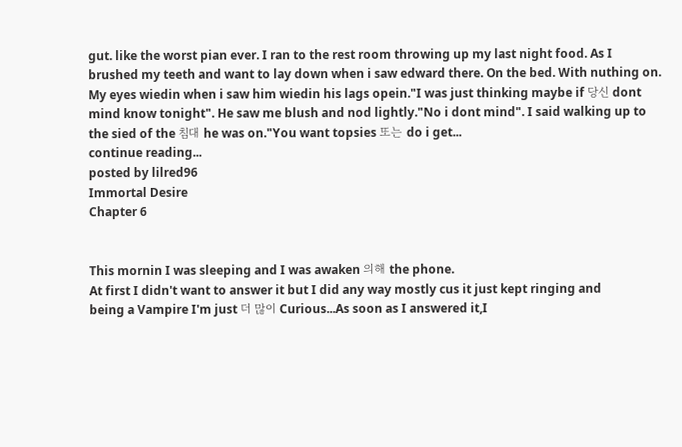gut. like the worst pian ever. I ran to the rest room throwing up my last night food. As I brushed my teeth and want to lay down when i saw edward there. On the bed. With nuthing on. My eyes wiedin when i saw him wiedin his lags opein."I was just thinking maybe if 당신 dont mind know tonight". He saw me blush and nod lightly."No i dont mind". I said walking up to the sied of the 침대 he was on."You want topsies 또는 do i get...
continue reading...
posted by lilred96
Immortal Desire
Chapter 6


This mornin I was sleeping and I was awaken 의해 the phone.
At first I didn't want to answer it but I did any way mostly cus it just kept ringing and
being a Vampire I'm just 더 많이 Curious...As soon as I answered it,I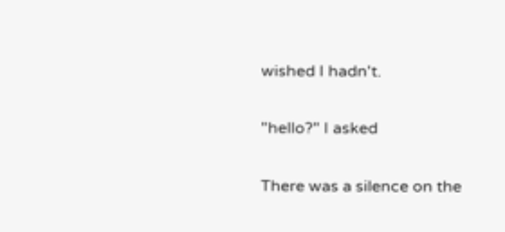wished I hadn't.

"hello?" I asked

There was a silence on the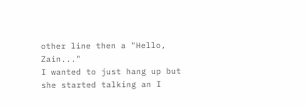other line then a "Hello, Zain..."
I wanted to just hang up but she started talking an I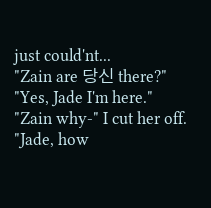just could'nt...
"Zain are 당신 there?"
"Yes, Jade I'm here."
"Zain why-" I cut her off.
"Jade, how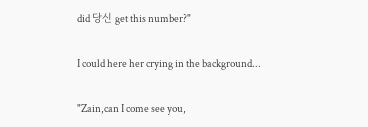did 당신 get this number?"

I could here her crying in the background...

"Zain,can I come see you,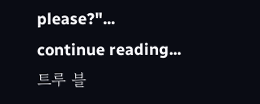please?"...
continue reading...
트루 블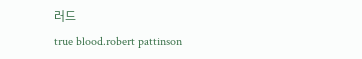러드
true blood.robert pattinson